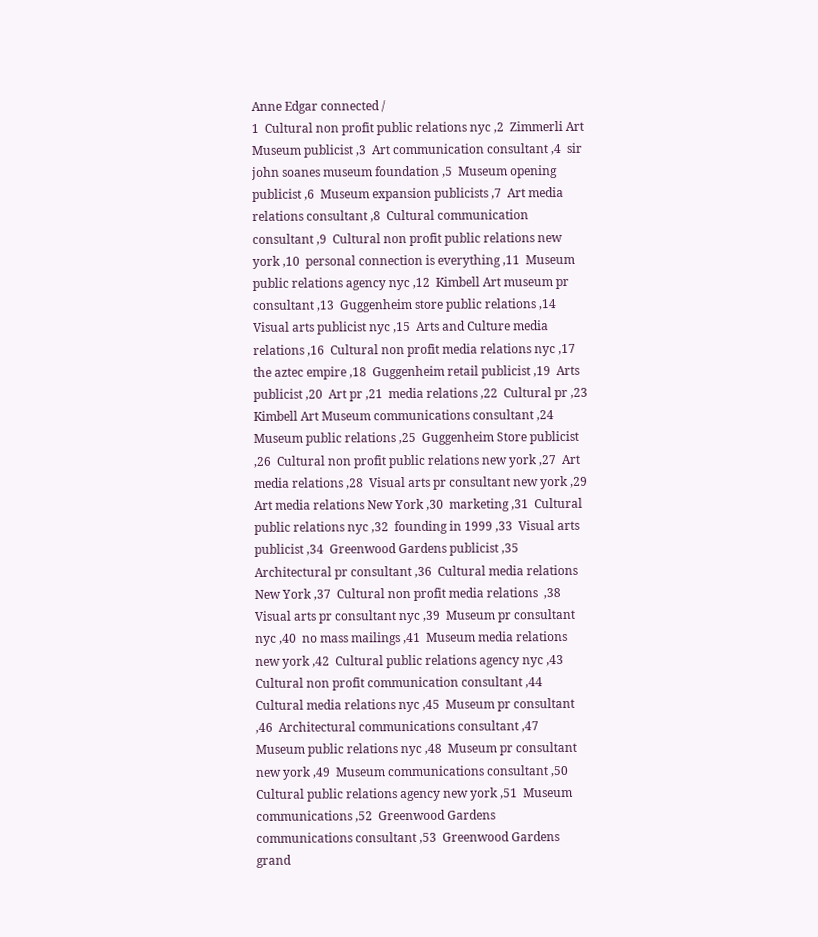Anne Edgar connected /
1  Cultural non profit public relations nyc ,2  Zimmerli Art Museum publicist ,3  Art communication consultant ,4  sir john soanes museum foundation ,5  Museum opening publicist ,6  Museum expansion publicists ,7  Art media relations consultant ,8  Cultural communication consultant ,9  Cultural non profit public relations new york ,10  personal connection is everything ,11  Museum public relations agency nyc ,12  Kimbell Art museum pr consultant ,13  Guggenheim store public relations ,14  Visual arts publicist nyc ,15  Arts and Culture media relations ,16  Cultural non profit media relations nyc ,17  the aztec empire ,18  Guggenheim retail publicist ,19  Arts publicist ,20  Art pr ,21  media relations ,22  Cultural pr ,23  Kimbell Art Museum communications consultant ,24  Museum public relations ,25  Guggenheim Store publicist ,26  Cultural non profit public relations new york ,27  Art media relations ,28  Visual arts pr consultant new york ,29  Art media relations New York ,30  marketing ,31  Cultural public relations nyc ,32  founding in 1999 ,33  Visual arts publicist ,34  Greenwood Gardens publicist ,35  Architectural pr consultant ,36  Cultural media relations New York ,37  Cultural non profit media relations  ,38  Visual arts pr consultant nyc ,39  Museum pr consultant nyc ,40  no mass mailings ,41  Museum media relations new york ,42  Cultural public relations agency nyc ,43  Cultural non profit communication consultant ,44  Cultural media relations nyc ,45  Museum pr consultant ,46  Architectural communications consultant ,47  Museum public relations nyc ,48  Museum pr consultant new york ,49  Museum communications consultant ,50  Cultural public relations agency new york ,51  Museum communications ,52  Greenwood Gardens communications consultant ,53  Greenwood Gardens grand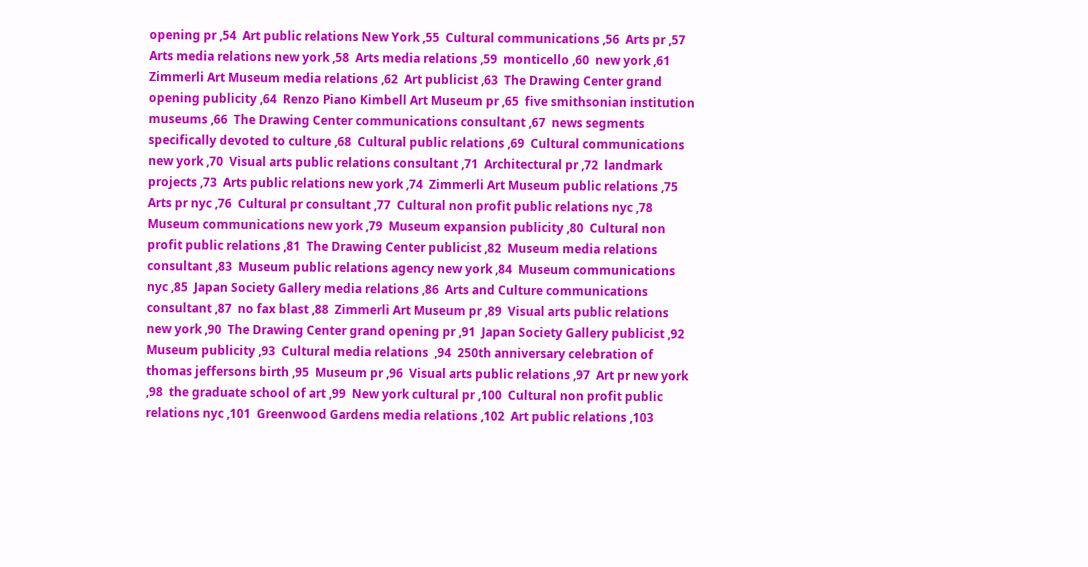opening pr ,54  Art public relations New York ,55  Cultural communications ,56  Arts pr ,57  Arts media relations new york ,58  Arts media relations ,59  monticello ,60  new york ,61  Zimmerli Art Museum media relations ,62  Art publicist ,63  The Drawing Center grand opening publicity ,64  Renzo Piano Kimbell Art Museum pr ,65  five smithsonian institution museums ,66  The Drawing Center communications consultant ,67  news segments specifically devoted to culture ,68  Cultural public relations ,69  Cultural communications new york ,70  Visual arts public relations consultant ,71  Architectural pr ,72  landmark projects ,73  Arts public relations new york ,74  Zimmerli Art Museum public relations ,75  Arts pr nyc ,76  Cultural pr consultant ,77  Cultural non profit public relations nyc ,78  Museum communications new york ,79  Museum expansion publicity ,80  Cultural non profit public relations ,81  The Drawing Center publicist ,82  Museum media relations consultant ,83  Museum public relations agency new york ,84  Museum communications nyc ,85  Japan Society Gallery media relations ,86  Arts and Culture communications consultant ,87  no fax blast ,88  Zimmerli Art Museum pr ,89  Visual arts public relations new york ,90  The Drawing Center grand opening pr ,91  Japan Society Gallery publicist ,92  Museum publicity ,93  Cultural media relations  ,94  250th anniversary celebration of thomas jeffersons birth ,95  Museum pr ,96  Visual arts public relations ,97  Art pr new york ,98  the graduate school of art ,99  New york cultural pr ,100  Cultural non profit public relations nyc ,101  Greenwood Gardens media relations ,102  Art public relations ,103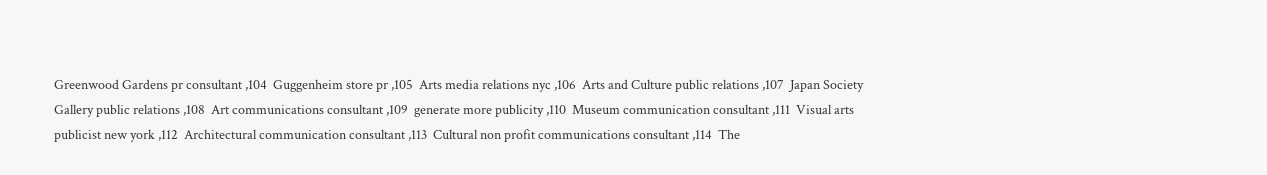Greenwood Gardens pr consultant ,104  Guggenheim store pr ,105  Arts media relations nyc ,106  Arts and Culture public relations ,107  Japan Society Gallery public relations ,108  Art communications consultant ,109  generate more publicity ,110  Museum communication consultant ,111  Visual arts publicist new york ,112  Architectural communication consultant ,113  Cultural non profit communications consultant ,114  The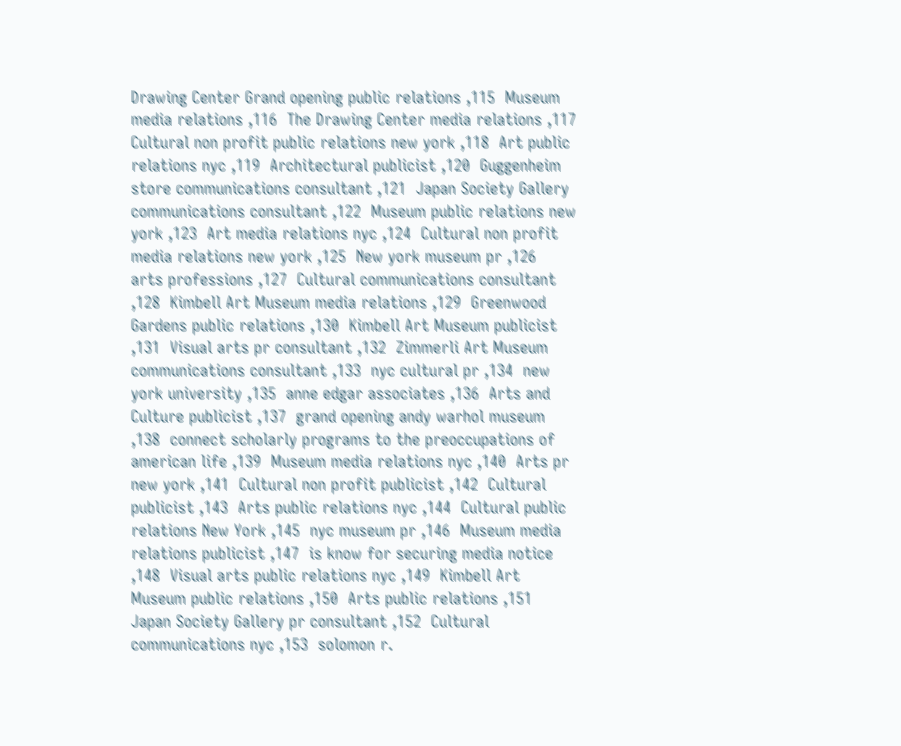Drawing Center Grand opening public relations ,115  Museum media relations ,116  The Drawing Center media relations ,117  Cultural non profit public relations new york ,118  Art public relations nyc ,119  Architectural publicist ,120  Guggenheim store communications consultant ,121  Japan Society Gallery communications consultant ,122  Museum public relations new york ,123  Art media relations nyc ,124  Cultural non profit media relations new york ,125  New york museum pr ,126  arts professions ,127  Cultural communications consultant ,128  Kimbell Art Museum media relations ,129  Greenwood Gardens public relations ,130  Kimbell Art Museum publicist ,131  Visual arts pr consultant ,132  Zimmerli Art Museum communications consultant ,133  nyc cultural pr ,134  new york university ,135  anne edgar associates ,136  Arts and Culture publicist ,137  grand opening andy warhol museum ,138  connect scholarly programs to the preoccupations of american life ,139  Museum media relations nyc ,140  Arts pr new york ,141  Cultural non profit publicist ,142  Cultural publicist ,143  Arts public relations nyc ,144  Cultural public relations New York ,145  nyc museum pr ,146  Museum media relations publicist ,147  is know for securing media notice ,148  Visual arts public relations nyc ,149  Kimbell Art Museum public relations ,150  Arts public relations ,151  Japan Society Gallery pr consultant ,152  Cultural communications nyc ,153  solomon r.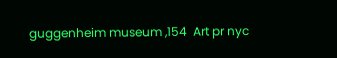guggenheim museum ,154  Art pr nyc